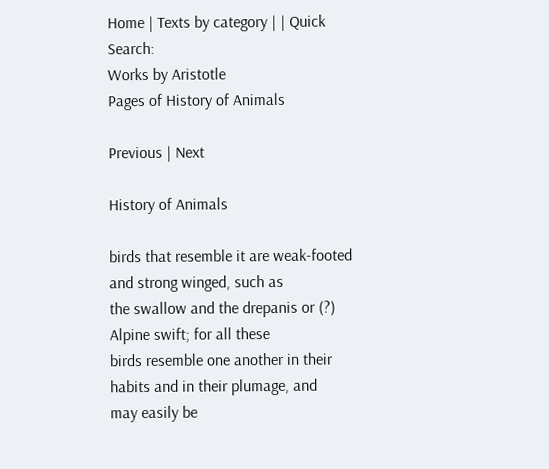Home | Texts by category | | Quick Search:
Works by Aristotle
Pages of History of Animals

Previous | Next

History of Animals

birds that resemble it are weak-footed and strong winged, such as
the swallow and the drepanis or (?) Alpine swift; for all these
birds resemble one another in their habits and in their plumage, and
may easily be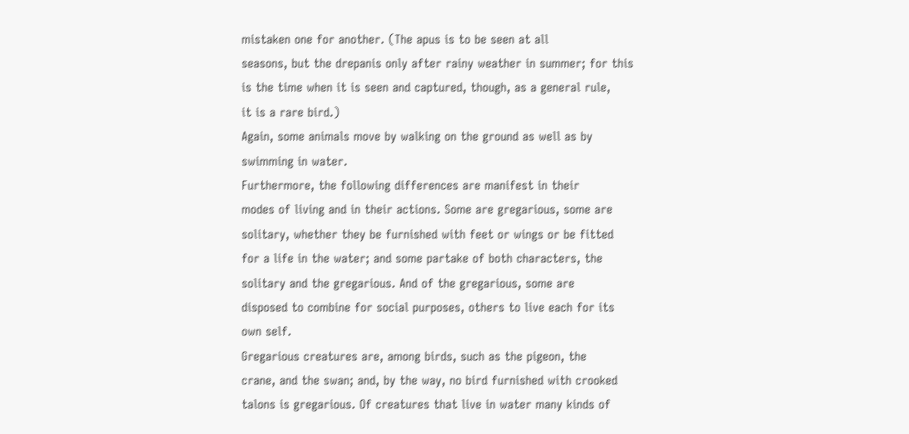mistaken one for another. (The apus is to be seen at all
seasons, but the drepanis only after rainy weather in summer; for this
is the time when it is seen and captured, though, as a general rule,
it is a rare bird.)
Again, some animals move by walking on the ground as well as by
swimming in water.
Furthermore, the following differences are manifest in their
modes of living and in their actions. Some are gregarious, some are
solitary, whether they be furnished with feet or wings or be fitted
for a life in the water; and some partake of both characters, the
solitary and the gregarious. And of the gregarious, some are
disposed to combine for social purposes, others to live each for its
own self.
Gregarious creatures are, among birds, such as the pigeon, the
crane, and the swan; and, by the way, no bird furnished with crooked
talons is gregarious. Of creatures that live in water many kinds of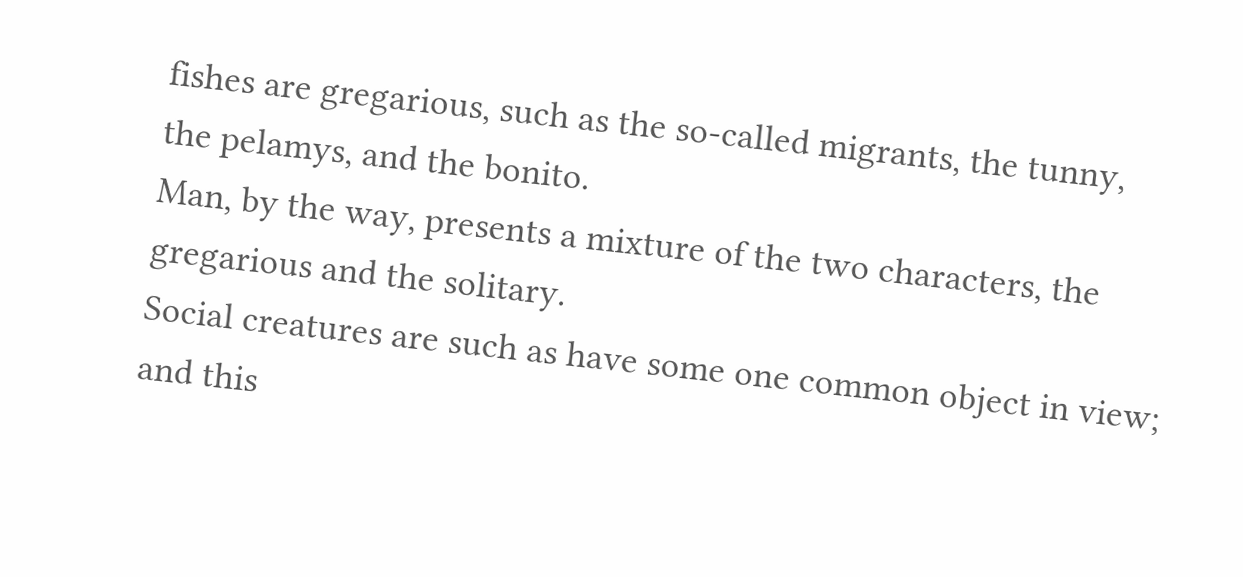fishes are gregarious, such as the so-called migrants, the tunny,
the pelamys, and the bonito.
Man, by the way, presents a mixture of the two characters, the
gregarious and the solitary.
Social creatures are such as have some one common object in view;
and this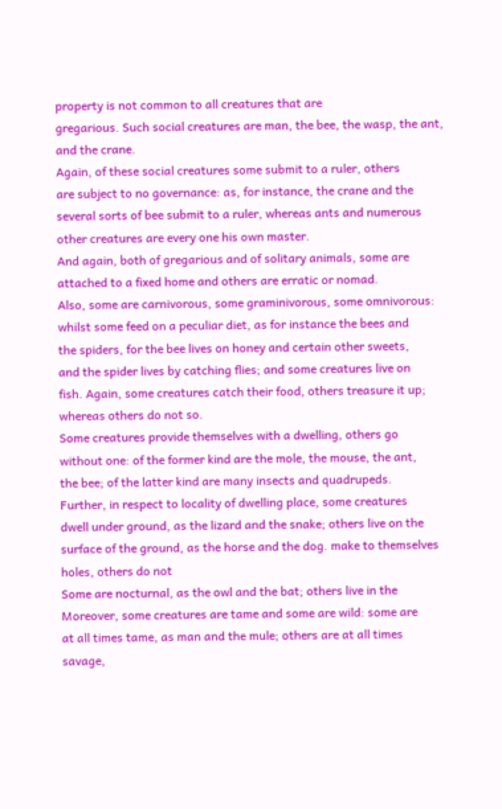property is not common to all creatures that are
gregarious. Such social creatures are man, the bee, the wasp, the ant,
and the crane.
Again, of these social creatures some submit to a ruler, others
are subject to no governance: as, for instance, the crane and the
several sorts of bee submit to a ruler, whereas ants and numerous
other creatures are every one his own master.
And again, both of gregarious and of solitary animals, some are
attached to a fixed home and others are erratic or nomad.
Also, some are carnivorous, some graminivorous, some omnivorous:
whilst some feed on a peculiar diet, as for instance the bees and
the spiders, for the bee lives on honey and certain other sweets,
and the spider lives by catching flies; and some creatures live on
fish. Again, some creatures catch their food, others treasure it up;
whereas others do not so.
Some creatures provide themselves with a dwelling, others go
without one: of the former kind are the mole, the mouse, the ant,
the bee; of the latter kind are many insects and quadrupeds.
Further, in respect to locality of dwelling place, some creatures
dwell under ground, as the lizard and the snake; others live on the
surface of the ground, as the horse and the dog. make to themselves
holes, others do not
Some are nocturnal, as the owl and the bat; others live in the
Moreover, some creatures are tame and some are wild: some are
at all times tame, as man and the mule; others are at all times
savage,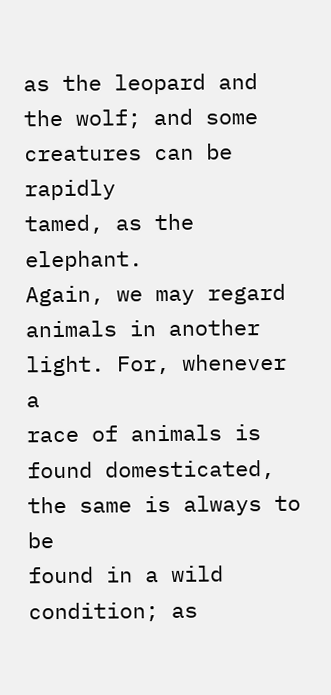as the leopard and the wolf; and some creatures can be rapidly
tamed, as the elephant.
Again, we may regard animals in another light. For, whenever a
race of animals is found domesticated, the same is always to be
found in a wild condition; as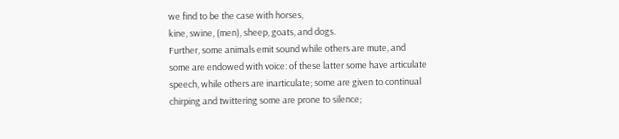we find to be the case with horses,
kine, swine, (men), sheep, goats, and dogs.
Further, some animals emit sound while others are mute, and
some are endowed with voice: of these latter some have articulate
speech, while others are inarticulate; some are given to continual
chirping and twittering some are prone to silence;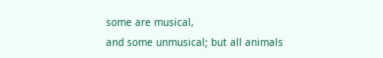some are musical,
and some unmusical; but all animals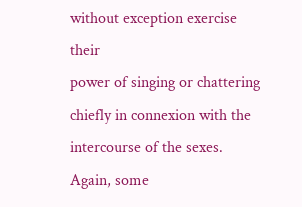without exception exercise their
power of singing or chattering chiefly in connexion with the
intercourse of the sexes.
Again, some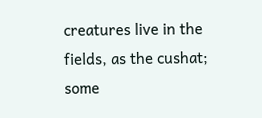creatures live in the fields, as the cushat; some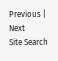Previous | Next
Site Search